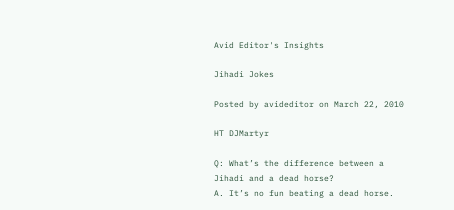Avid Editor's Insights

Jihadi Jokes

Posted by avideditor on March 22, 2010

HT DJMartyr

Q: What’s the difference between a Jihadi and a dead horse?
A. It’s no fun beating a dead horse.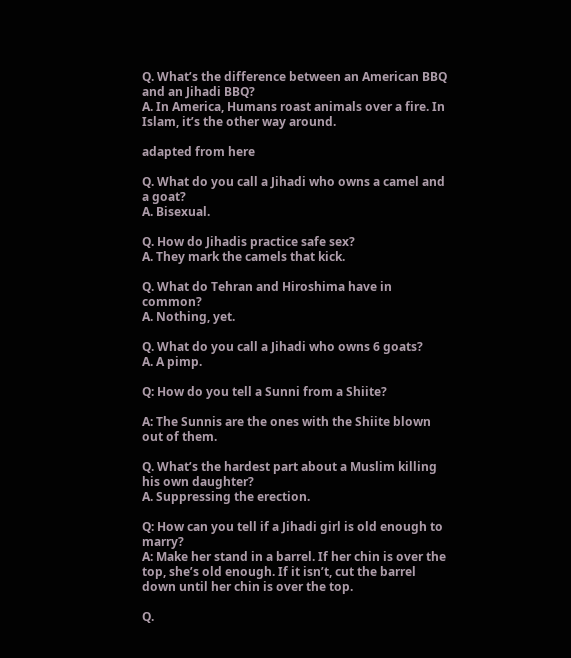Q. What’s the difference between an American BBQ and an Jihadi BBQ?
A. In America, Humans roast animals over a fire. In Islam, it’s the other way around.

adapted from here

Q. What do you call a Jihadi who owns a camel and a goat?
A. Bisexual.

Q. How do Jihadis practice safe sex?
A. They mark the camels that kick.

Q. What do Tehran and Hiroshima have in common?
A. Nothing, yet.

Q. What do you call a Jihadi who owns 6 goats?
A. A pimp.

Q: How do you tell a Sunni from a Shiite?

A: The Sunnis are the ones with the Shiite blown out of them.

Q. What’s the hardest part about a Muslim killing his own daughter?
A. Suppressing the erection.

Q: How can you tell if a Jihadi girl is old enough to marry?
A: Make her stand in a barrel. If her chin is over the top, she’s old enough. If it isn’t, cut the barrel down until her chin is over the top.

Q.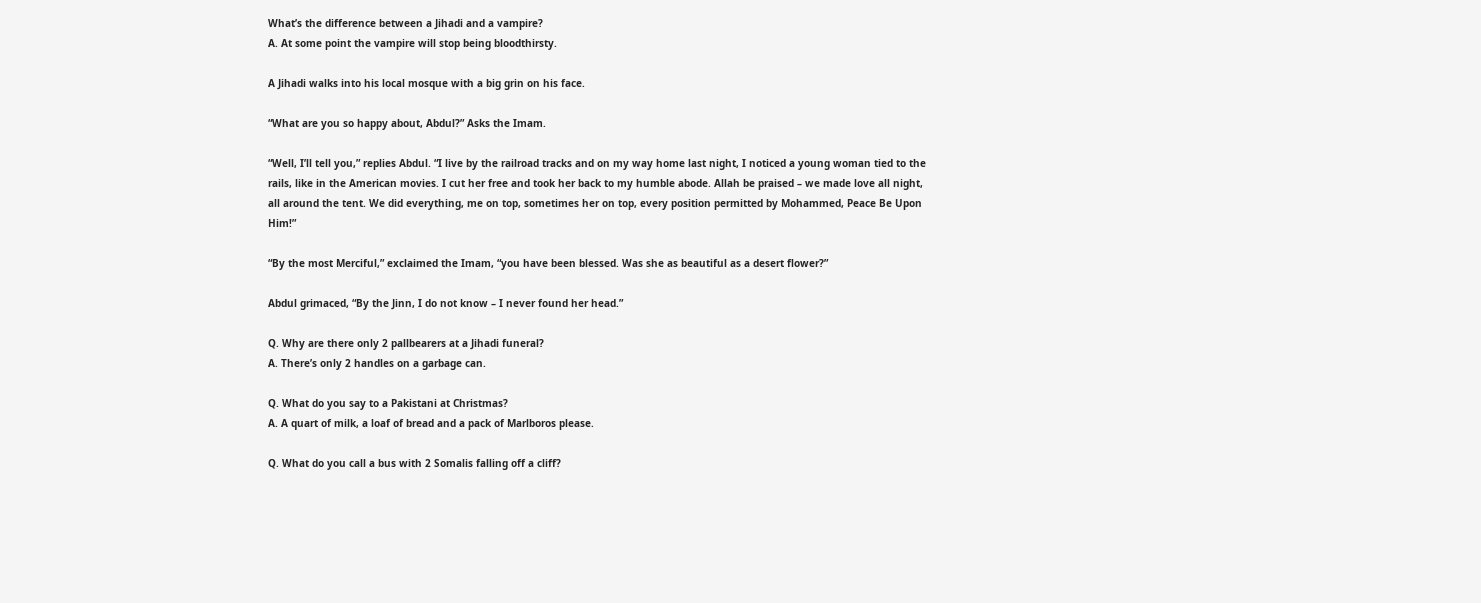What’s the difference between a Jihadi and a vampire?
A. At some point the vampire will stop being bloodthirsty.

A Jihadi walks into his local mosque with a big grin on his face.

“What are you so happy about, Abdul?” Asks the Imam.

“Well, I’ll tell you,” replies Abdul. “I live by the railroad tracks and on my way home last night, I noticed a young woman tied to the rails, like in the American movies. I cut her free and took her back to my humble abode. Allah be praised – we made love all night, all around the tent. We did everything, me on top, sometimes her on top, every position permitted by Mohammed, Peace Be Upon Him!”

“By the most Merciful,” exclaimed the Imam, “you have been blessed. Was she as beautiful as a desert flower?”

Abdul grimaced, “By the Jinn, I do not know – I never found her head.”

Q. Why are there only 2 pallbearers at a Jihadi funeral?
A. There’s only 2 handles on a garbage can.

Q. What do you say to a Pakistani at Christmas?
A. A quart of milk, a loaf of bread and a pack of Marlboros please.

Q. What do you call a bus with 2 Somalis falling off a cliff?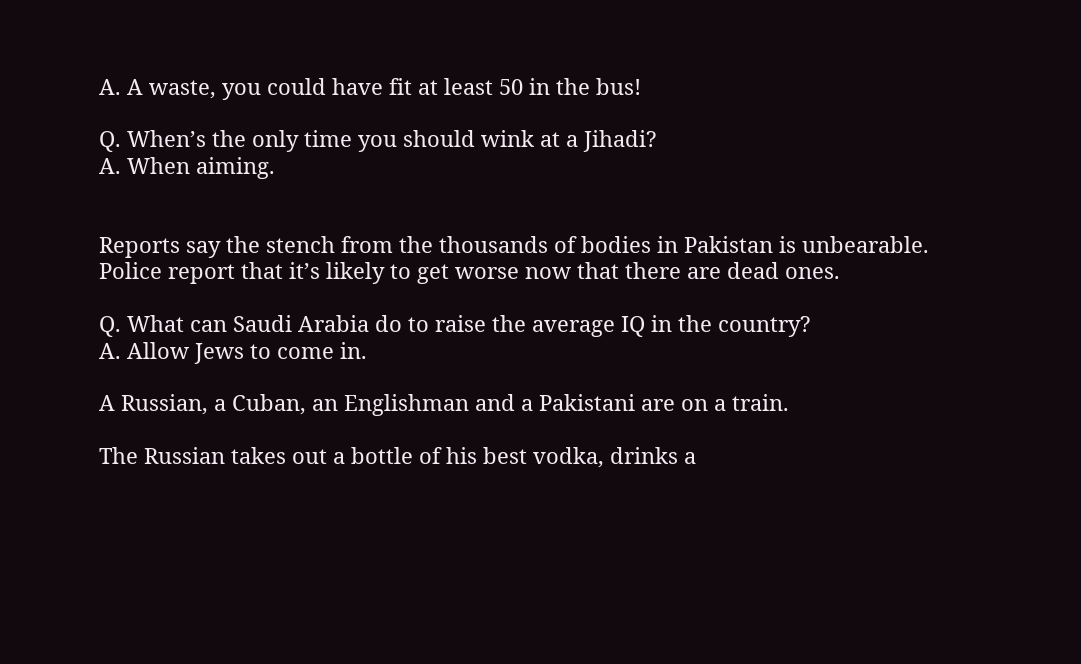A. A waste, you could have fit at least 50 in the bus!

Q. When’s the only time you should wink at a Jihadi?
A. When aiming.


Reports say the stench from the thousands of bodies in Pakistan is unbearable. Police report that it’s likely to get worse now that there are dead ones.

Q. What can Saudi Arabia do to raise the average IQ in the country?
A. Allow Jews to come in.

A Russian, a Cuban, an Englishman and a Pakistani are on a train.

The Russian takes out a bottle of his best vodka, drinks a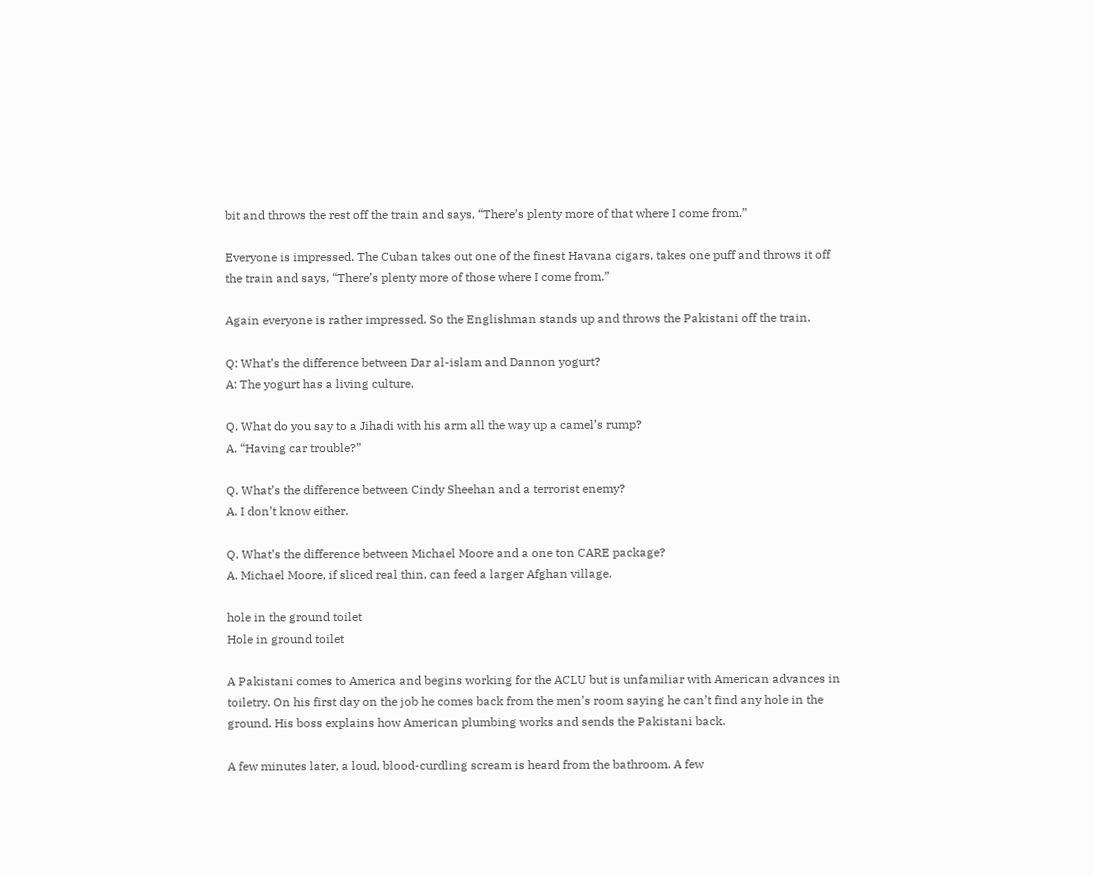bit and throws the rest off the train and says, “There’s plenty more of that where I come from.”

Everyone is impressed. The Cuban takes out one of the finest Havana cigars, takes one puff and throws it off the train and says, “There’s plenty more of those where I come from.”

Again everyone is rather impressed. So the Englishman stands up and throws the Pakistani off the train.

Q: What’s the difference between Dar al-islam and Dannon yogurt?
A: The yogurt has a living culture.

Q. What do you say to a Jihadi with his arm all the way up a camel’s rump?
A. “Having car trouble?”

Q. What’s the difference between Cindy Sheehan and a terrorist enemy?
A. I don’t know either.

Q. What’s the difference between Michael Moore and a one ton CARE package?
A. Michael Moore, if sliced real thin, can feed a larger Afghan village.

hole in the ground toilet
Hole in ground toilet

A Pakistani comes to America and begins working for the ACLU but is unfamiliar with American advances in toiletry. On his first day on the job he comes back from the men’s room saying he can’t find any hole in the ground. His boss explains how American plumbing works and sends the Pakistani back.

A few minutes later, a loud, blood-curdling scream is heard from the bathroom. A few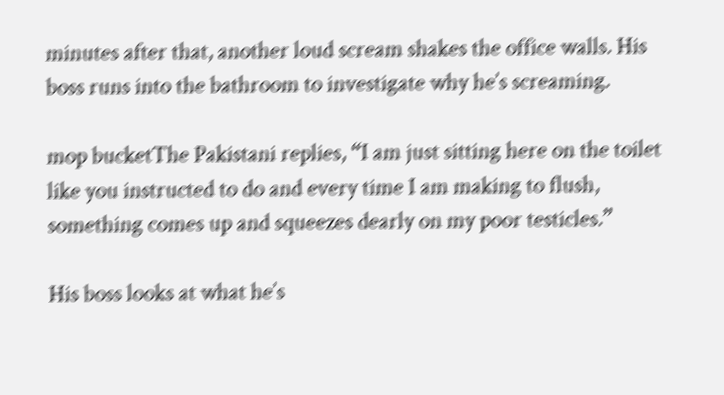minutes after that, another loud scream shakes the office walls. His boss runs into the bathroom to investigate why he’s screaming.

mop bucketThe Pakistani replies, “I am just sitting here on the toilet like you instructed to do and every time I am making to flush, something comes up and squeezes dearly on my poor testicles.”

His boss looks at what he’s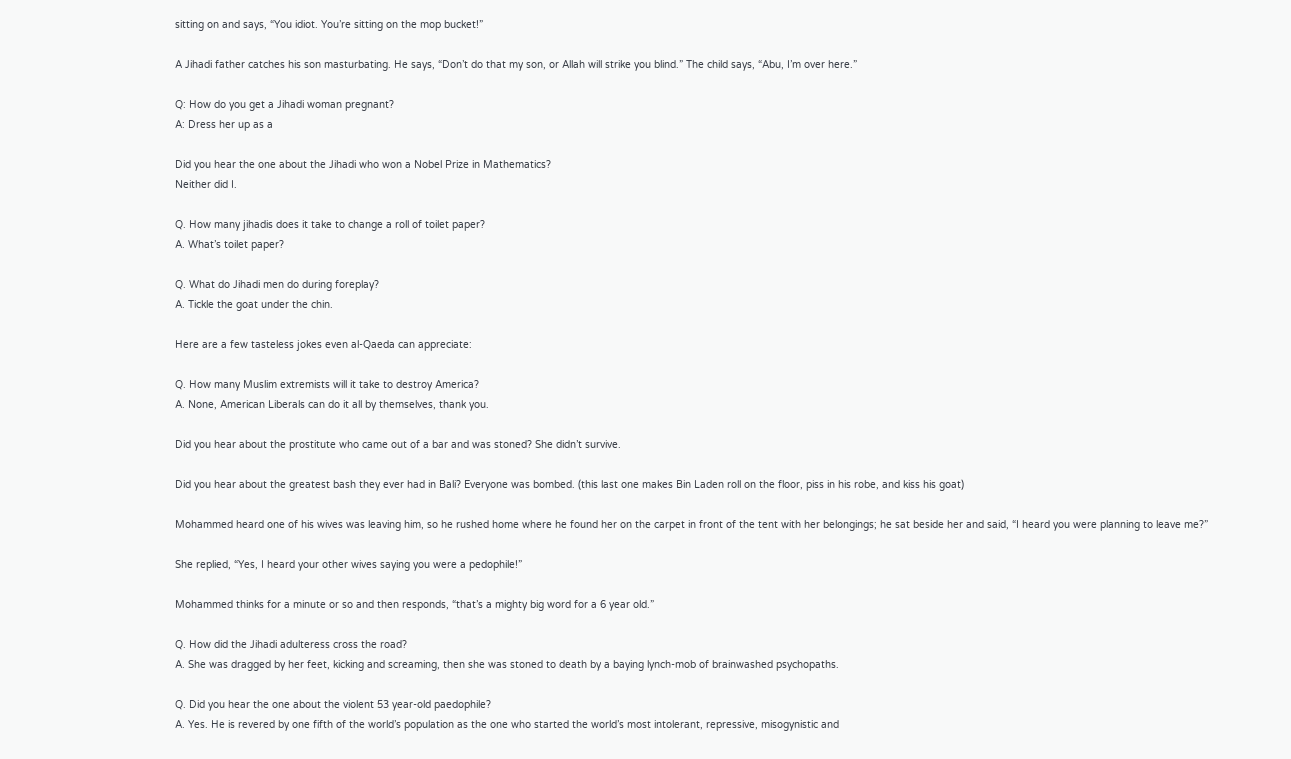sitting on and says, “You idiot. You’re sitting on the mop bucket!”

A Jihadi father catches his son masturbating. He says, “Don’t do that my son, or Allah will strike you blind.” The child says, “Abu, I’m over here.”

Q: How do you get a Jihadi woman pregnant?
A: Dress her up as a

Did you hear the one about the Jihadi who won a Nobel Prize in Mathematics?
Neither did I.

Q. How many jihadis does it take to change a roll of toilet paper?
A. What’s toilet paper?

Q. What do Jihadi men do during foreplay?
A. Tickle the goat under the chin.

Here are a few tasteless jokes even al-Qaeda can appreciate:

Q. How many Muslim extremists will it take to destroy America?
A. None, American Liberals can do it all by themselves, thank you.

Did you hear about the prostitute who came out of a bar and was stoned? She didn’t survive.

Did you hear about the greatest bash they ever had in Bali? Everyone was bombed. (this last one makes Bin Laden roll on the floor, piss in his robe, and kiss his goat)

Mohammed heard one of his wives was leaving him, so he rushed home where he found her on the carpet in front of the tent with her belongings; he sat beside her and said, “I heard you were planning to leave me?”

She replied, “Yes, I heard your other wives saying you were a pedophile!”

Mohammed thinks for a minute or so and then responds, “that’s a mighty big word for a 6 year old.”

Q. How did the Jihadi adulteress cross the road?
A. She was dragged by her feet, kicking and screaming, then she was stoned to death by a baying lynch-mob of brainwashed psychopaths.

Q. Did you hear the one about the violent 53 year-old paedophile?
A. Yes. He is revered by one fifth of the world’s population as the one who started the world’s most intolerant, repressive, misogynistic and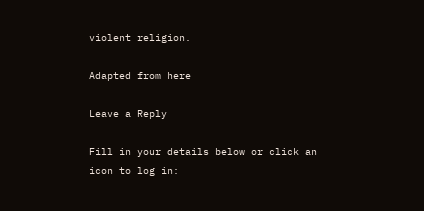violent religion.

Adapted from here

Leave a Reply

Fill in your details below or click an icon to log in: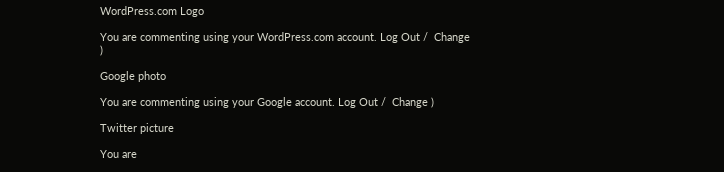WordPress.com Logo

You are commenting using your WordPress.com account. Log Out /  Change )

Google photo

You are commenting using your Google account. Log Out /  Change )

Twitter picture

You are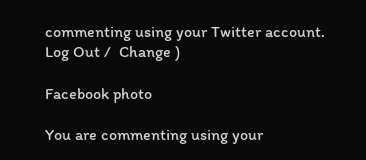commenting using your Twitter account. Log Out /  Change )

Facebook photo

You are commenting using your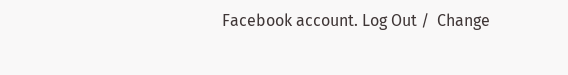Facebook account. Log Out /  Change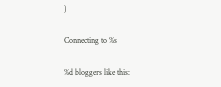)

Connecting to %s

%d bloggers like this: